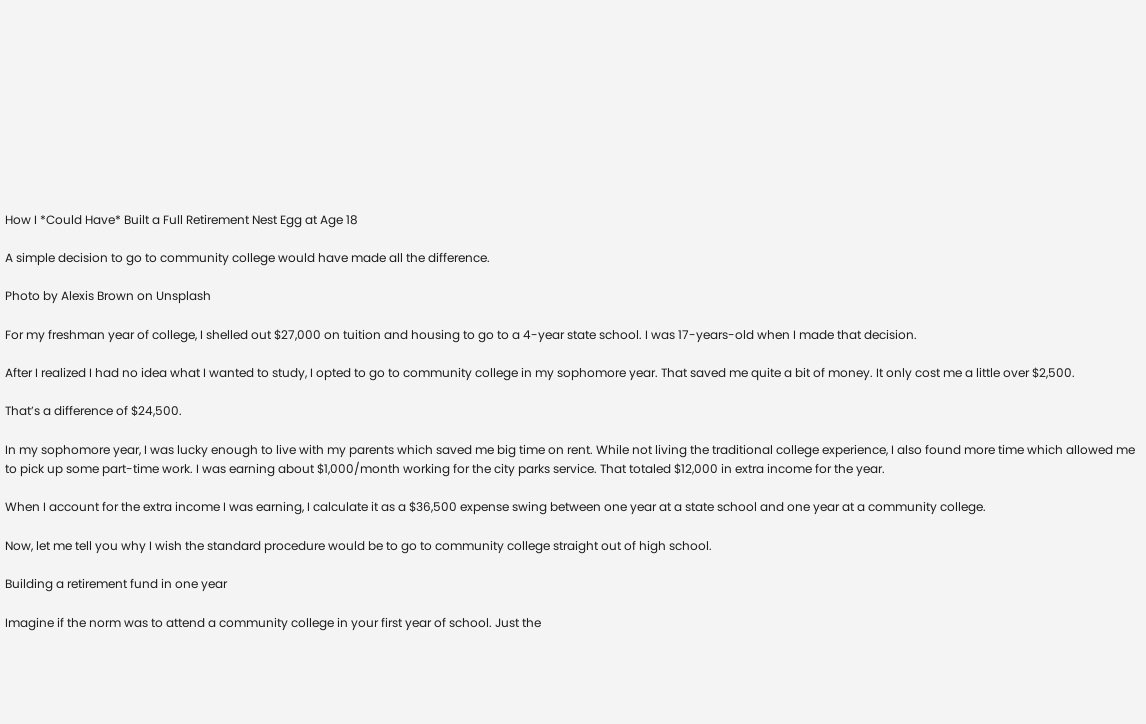How I *Could Have* Built a Full Retirement Nest Egg at Age 18

A simple decision to go to community college would have made all the difference.

Photo by Alexis Brown on Unsplash

For my freshman year of college, I shelled out $27,000 on tuition and housing to go to a 4-year state school. I was 17-years-old when I made that decision.

After I realized I had no idea what I wanted to study, I opted to go to community college in my sophomore year. That saved me quite a bit of money. It only cost me a little over $2,500.

That’s a difference of $24,500.

In my sophomore year, I was lucky enough to live with my parents which saved me big time on rent. While not living the traditional college experience, I also found more time which allowed me to pick up some part-time work. I was earning about $1,000/month working for the city parks service. That totaled $12,000 in extra income for the year.

When I account for the extra income I was earning, I calculate it as a $36,500 expense swing between one year at a state school and one year at a community college.

Now, let me tell you why I wish the standard procedure would be to go to community college straight out of high school.

Building a retirement fund in one year

Imagine if the norm was to attend a community college in your first year of school. Just the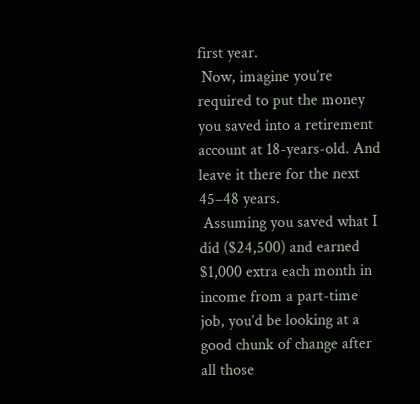first year.
 Now, imagine you’re required to put the money you saved into a retirement account at 18-years-old. And leave it there for the next 45–48 years.
 Assuming you saved what I did ($24,500) and earned $1,000 extra each month in income from a part-time job, you’d be looking at a good chunk of change after all those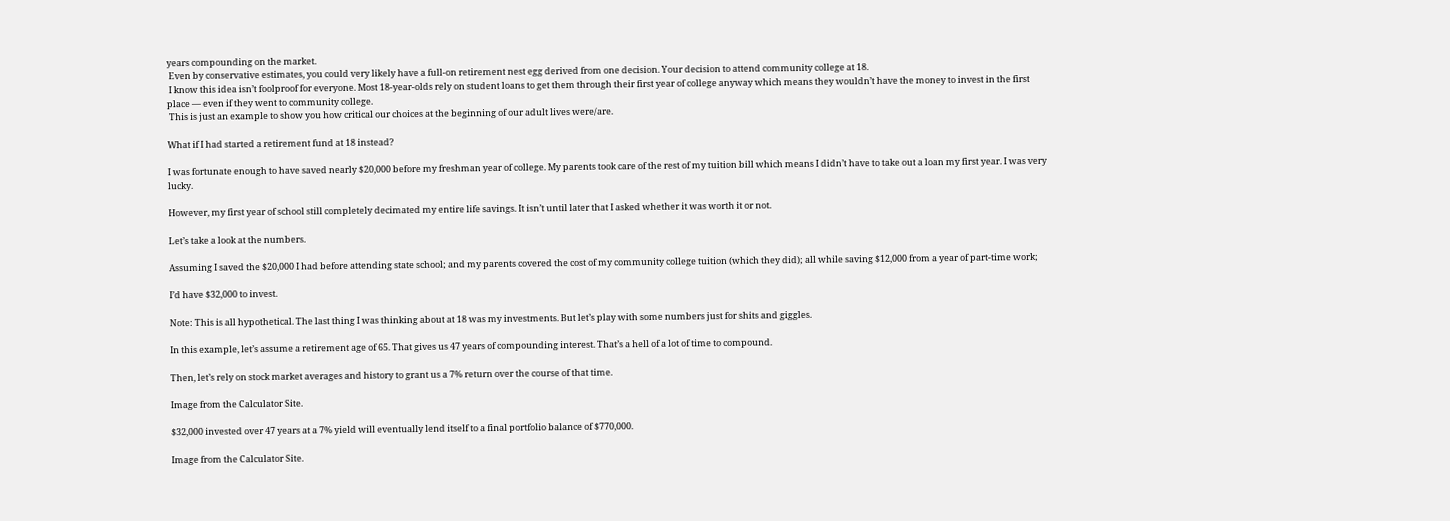years compounding on the market.
 Even by conservative estimates, you could very likely have a full-on retirement nest egg derived from one decision. Your decision to attend community college at 18.
 I know this idea isn’t foolproof for everyone. Most 18-year-olds rely on student loans to get them through their first year of college anyway which means they wouldn’t have the money to invest in the first place — even if they went to community college.
 This is just an example to show you how critical our choices at the beginning of our adult lives were/are.

What if I had started a retirement fund at 18 instead?

I was fortunate enough to have saved nearly $20,000 before my freshman year of college. My parents took care of the rest of my tuition bill which means I didn’t have to take out a loan my first year. I was very lucky.

However, my first year of school still completely decimated my entire life savings. It isn’t until later that I asked whether it was worth it or not.

Let’s take a look at the numbers.

Assuming I saved the $20,000 I had before attending state school; and my parents covered the cost of my community college tuition (which they did); all while saving $12,000 from a year of part-time work;

I’d have $32,000 to invest.

Note: This is all hypothetical. The last thing I was thinking about at 18 was my investments. But let’s play with some numbers just for shits and giggles.

In this example, let’s assume a retirement age of 65. That gives us 47 years of compounding interest. That’s a hell of a lot of time to compound.

Then, let’s rely on stock market averages and history to grant us a 7% return over the course of that time.

Image from the Calculator Site.

$32,000 invested over 47 years at a 7% yield will eventually lend itself to a final portfolio balance of $770,000.

Image from the Calculator Site.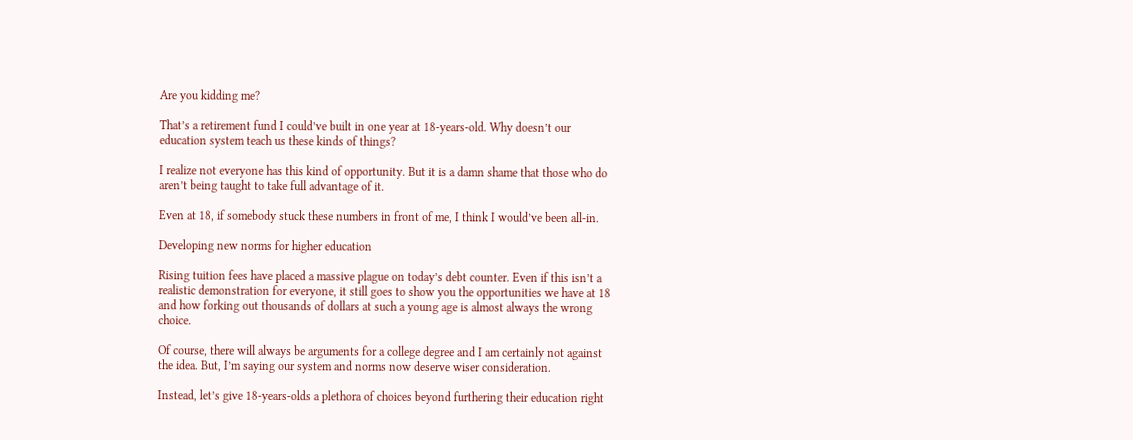Are you kidding me?

That’s a retirement fund I could’ve built in one year at 18-years-old. Why doesn’t our education system teach us these kinds of things?

I realize not everyone has this kind of opportunity. But it is a damn shame that those who do aren’t being taught to take full advantage of it.

Even at 18, if somebody stuck these numbers in front of me, I think I would’ve been all-in.

Developing new norms for higher education

Rising tuition fees have placed a massive plague on today’s debt counter. Even if this isn’t a realistic demonstration for everyone, it still goes to show you the opportunities we have at 18 and how forking out thousands of dollars at such a young age is almost always the wrong choice.

Of course, there will always be arguments for a college degree and I am certainly not against the idea. But, I’m saying our system and norms now deserve wiser consideration.

Instead, let’s give 18-years-olds a plethora of choices beyond furthering their education right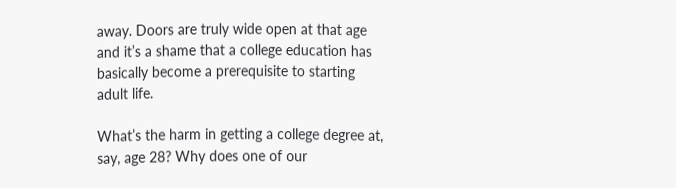away. Doors are truly wide open at that age and it’s a shame that a college education has basically become a prerequisite to starting adult life.

What’s the harm in getting a college degree at, say, age 28? Why does one of our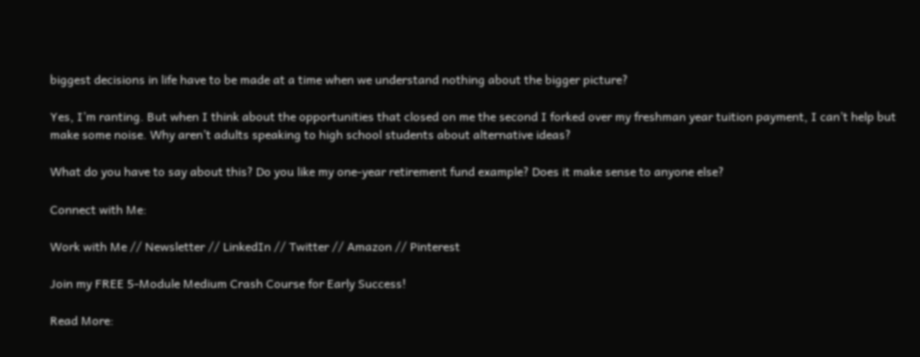biggest decisions in life have to be made at a time when we understand nothing about the bigger picture?

Yes, I’m ranting. But when I think about the opportunities that closed on me the second I forked over my freshman year tuition payment, I can’t help but make some noise. Why aren’t adults speaking to high school students about alternative ideas?

What do you have to say about this? Do you like my one-year retirement fund example? Does it make sense to anyone else?

Connect with Me:

Work with Me // Newsletter // LinkedIn // Twitter // Amazon // Pinterest

Join my FREE 5-Module Medium Crash Course for Early Success!

Read More: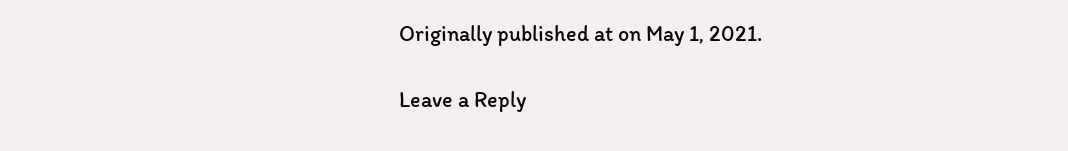Originally published at on May 1, 2021.

Leave a Reply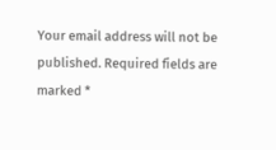Your email address will not be published. Required fields are marked *